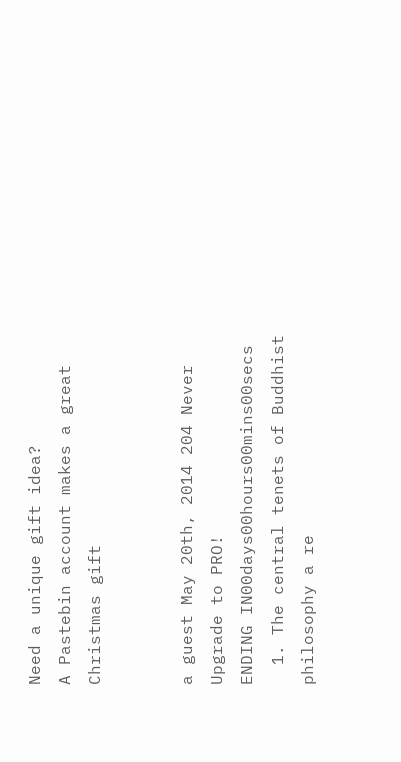Need a unique gift idea?
A Pastebin account makes a great Christmas gift


a guest May 20th, 2014 204 Never
Upgrade to PRO!
ENDING IN00days00hours00mins00secs
  1. The central tenets of Buddhist philosophy a re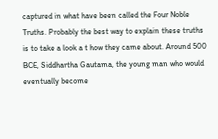captured in what have been called the Four Noble Truths. Probably the best way to explain these truths is to take a look a t how they came about. Around 500 BCE, Siddhartha Gautama, the young man who would eventually become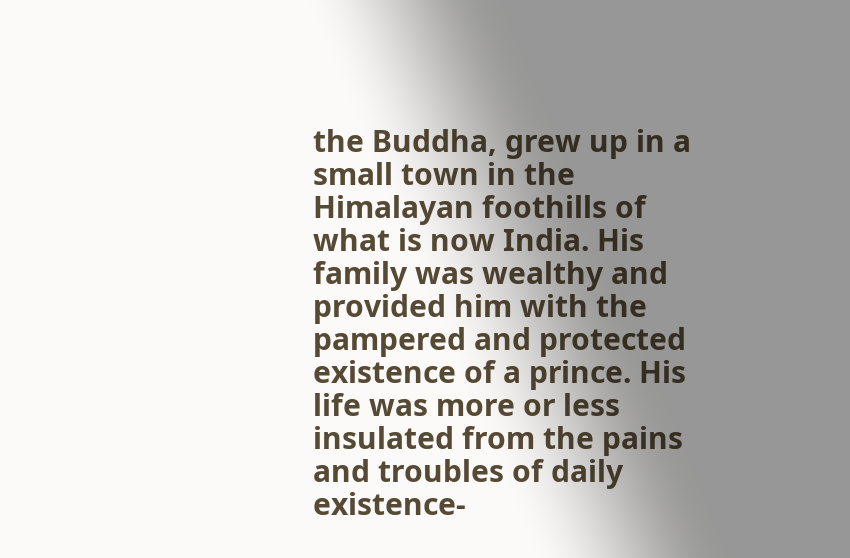the Buddha, grew up in a small town in the Himalayan foothills of what is now India. His family was wealthy and provided him with the pampered and protected existence of a prince. His life was more or less insulated from the pains and troubles of daily existence-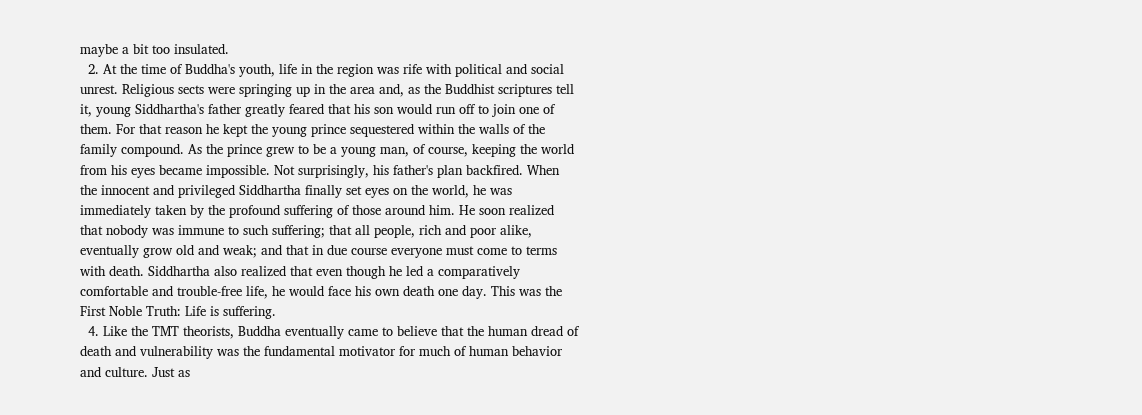maybe a bit too insulated.
  2. At the time of Buddha's youth, life in the region was rife with political and social unrest. Religious sects were springing up in the area and, as the Buddhist scriptures tell it, young Siddhartha's father greatly feared that his son would run off to join one of them. For that reason he kept the young prince sequestered within the walls of the family compound. As the prince grew to be a young man, of course, keeping the world from his eyes became impossible. Not surprisingly, his father's plan backfired. When the innocent and privileged Siddhartha finally set eyes on the world, he was immediately taken by the profound suffering of those around him. He soon realized that nobody was immune to such suffering; that all people, rich and poor alike, eventually grow old and weak; and that in due course everyone must come to terms with death. Siddhartha also realized that even though he led a comparatively comfortable and trouble-free life, he would face his own death one day. This was the First Noble Truth: Life is suffering.
  4. Like the TMT theorists, Buddha eventually came to believe that the human dread of death and vulnerability was the fundamental motivator for much of human behavior and culture. Just as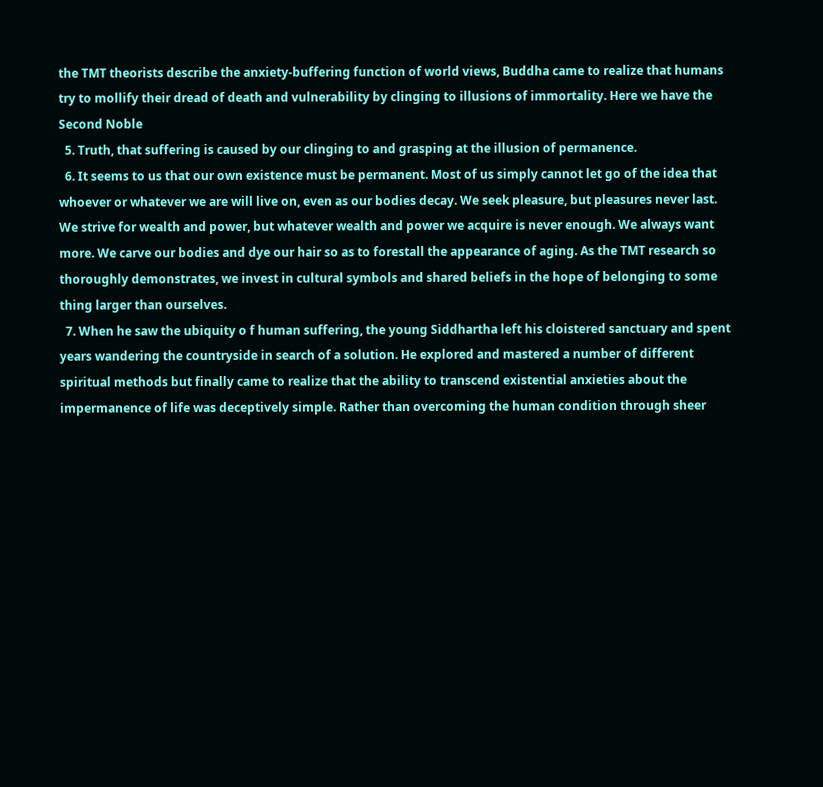the TMT theorists describe the anxiety-buffering function of world views, Buddha came to realize that humans try to mollify their dread of death and vulnerability by clinging to illusions of immortality. Here we have the Second Noble
  5. Truth, that suffering is caused by our clinging to and grasping at the illusion of permanence.
  6. It seems to us that our own existence must be permanent. Most of us simply cannot let go of the idea that whoever or whatever we are will live on, even as our bodies decay. We seek pleasure, but pleasures never last. We strive for wealth and power, but whatever wealth and power we acquire is never enough. We always want more. We carve our bodies and dye our hair so as to forestall the appearance of aging. As the TMT research so thoroughly demonstrates, we invest in cultural symbols and shared beliefs in the hope of belonging to some thing larger than ourselves.
  7. When he saw the ubiquity o f human suffering, the young Siddhartha left his cloistered sanctuary and spent years wandering the countryside in search of a solution. He explored and mastered a number of different spiritual methods but finally came to realize that the ability to transcend existential anxieties about the impermanence of life was deceptively simple. Rather than overcoming the human condition through sheer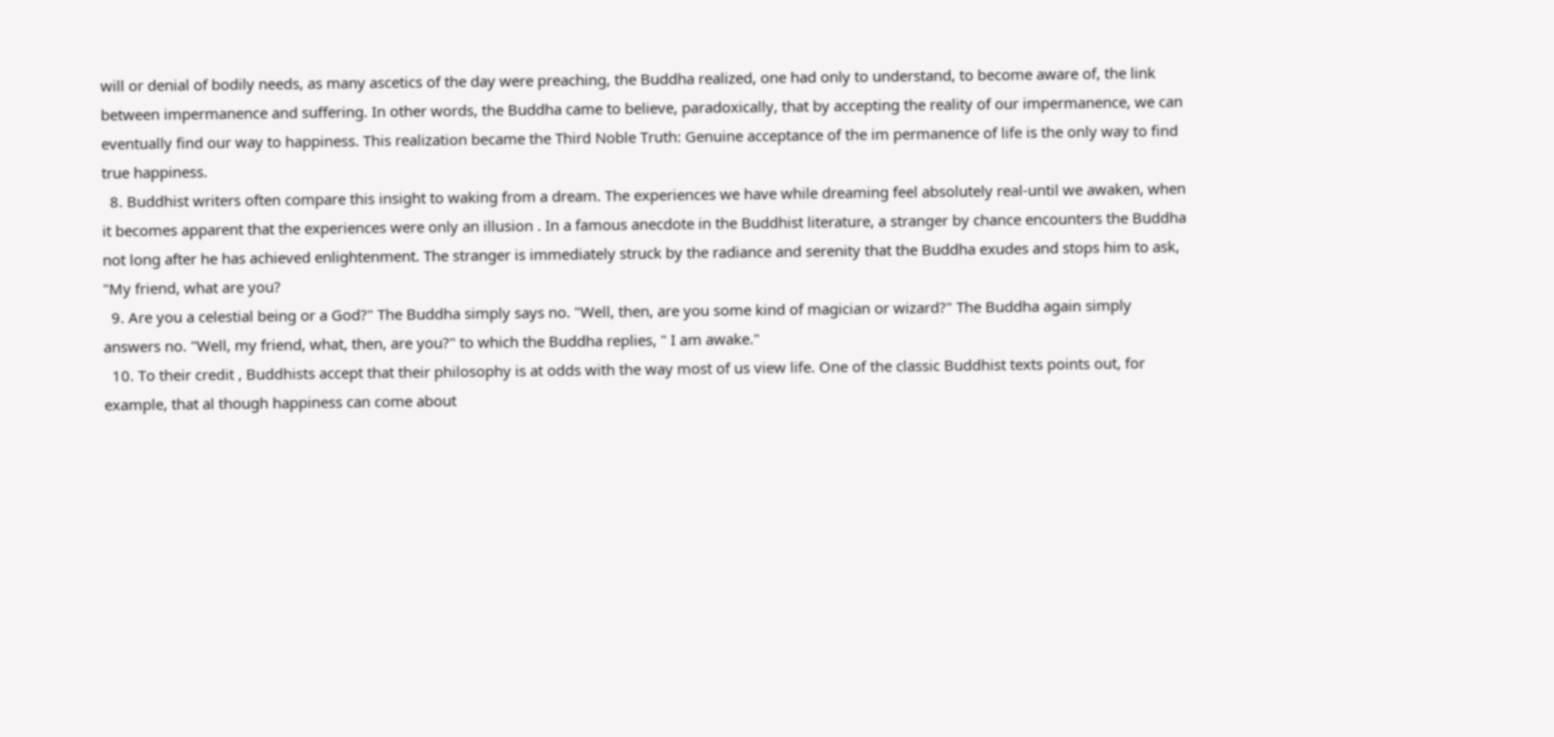will or denial of bodily needs, as many ascetics of the day were preaching, the Buddha realized, one had only to understand, to become aware of, the link between impermanence and suffering. In other words, the Buddha came to believe, paradoxically, that by accepting the reality of our impermanence, we can eventually find our way to happiness. This realization became the Third Noble Truth: Genuine acceptance of the im permanence of life is the only way to find true happiness.
  8. Buddhist writers often compare this insight to waking from a dream. The experiences we have while dreaming feel absolutely real-until we awaken, when it becomes apparent that the experiences were only an illusion . In a famous anecdote in the Buddhist literature, a stranger by chance encounters the Buddha not long after he has achieved enlightenment. The stranger is immediately struck by the radiance and serenity that the Buddha exudes and stops him to ask, "My friend, what are you?
  9. Are you a celestial being or a God?" The Buddha simply says no. "Well, then, are you some kind of magician or wizard?" The Buddha again simply answers no. "Well, my friend, what, then, are you?" to which the Buddha replies, " I am awake."
  10. To their credit , Buddhists accept that their philosophy is at odds with the way most of us view life. One of the classic Buddhist texts points out, for example, that al though happiness can come about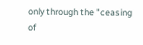only through the "ceasing of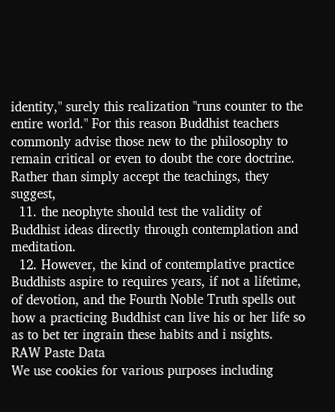identity," surely this realization "runs counter to the entire world." For this reason Buddhist teachers commonly advise those new to the philosophy to remain critical or even to doubt the core doctrine. Rather than simply accept the teachings, they suggest,
  11. the neophyte should test the validity of Buddhist ideas directly through contemplation and meditation.
  12. However, the kind of contemplative practice Buddhists aspire to requires years, if not a lifetime, of devotion, and the Fourth Noble Truth spells out how a practicing Buddhist can live his or her life so as to bet ter ingrain these habits and i nsights.
RAW Paste Data
We use cookies for various purposes including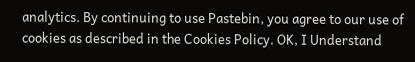analytics. By continuing to use Pastebin, you agree to our use of cookies as described in the Cookies Policy. OK, I Understand